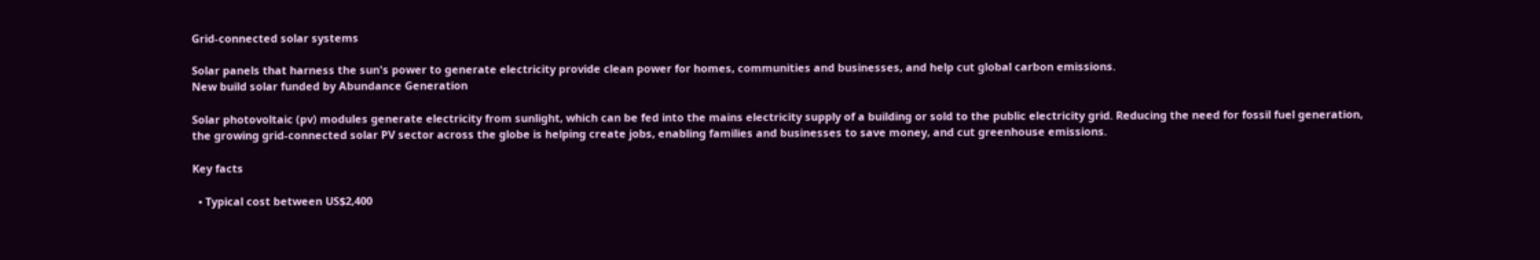Grid-connected solar systems

Solar panels that harness the sun's power to generate electricity provide clean power for homes, communities and businesses, and help cut global carbon emissions.
New build solar funded by Abundance Generation

Solar photovoltaic (pv) modules generate electricity from sunlight, which can be fed into the mains electricity supply of a building or sold to the public electricity grid. Reducing the need for fossil fuel generation, the growing grid-connected solar PV sector across the globe is helping create jobs, enabling families and businesses to save money, and cut greenhouse emissions.

Key facts

  • Typical cost between US$2,400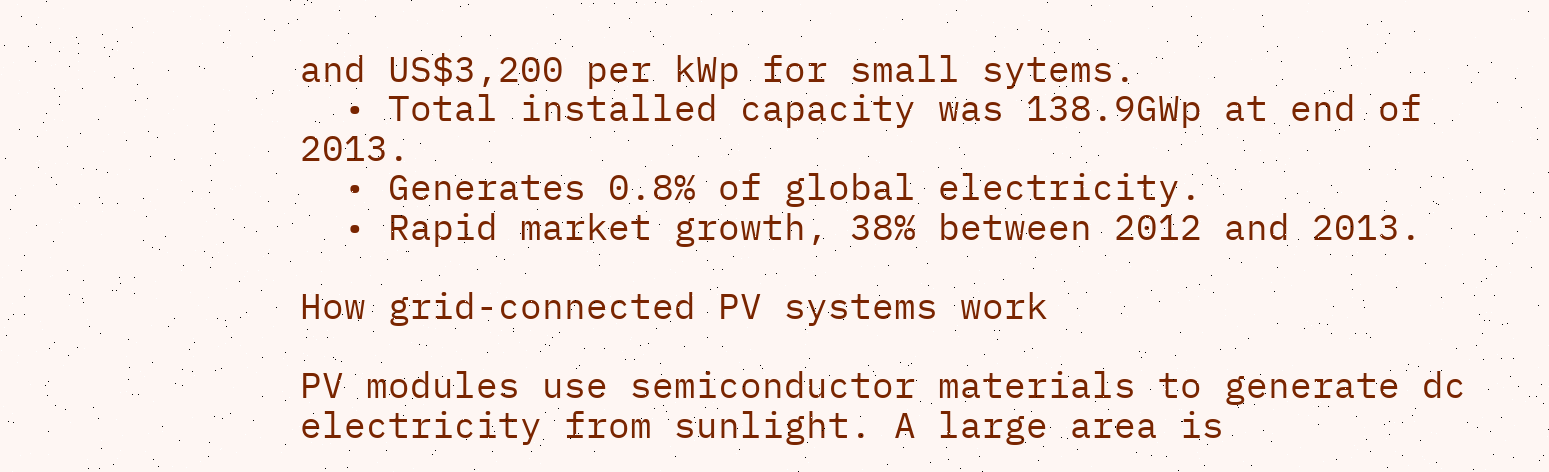and US$3,200 per kWp for small sytems.
  • Total installed capacity was 138.9GWp at end of 2013.
  • Generates 0.8% of global electricity.
  • Rapid market growth, 38% between 2012 and 2013.

How grid-connected PV systems work

PV modules use semiconductor materials to generate dc electricity from sunlight. A large area is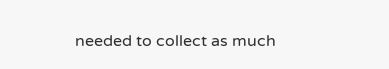needed to collect as much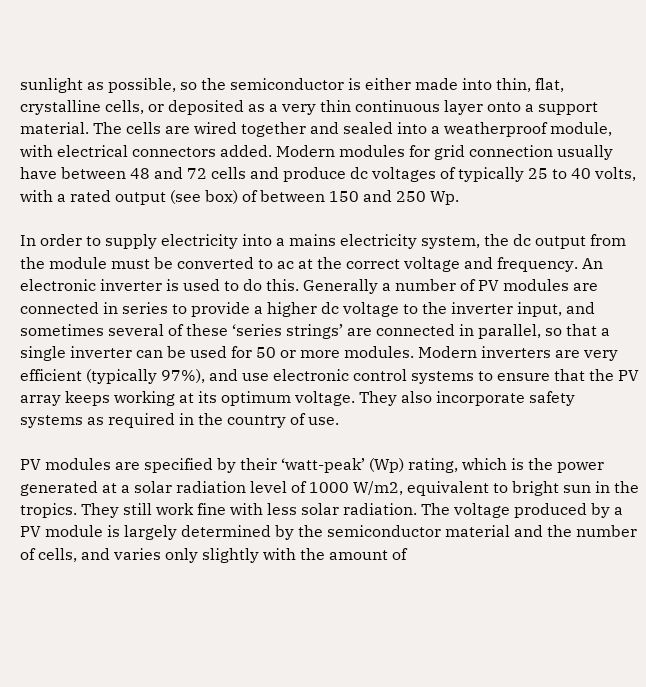sunlight as possible, so the semiconductor is either made into thin, flat, crystalline cells, or deposited as a very thin continuous layer onto a support material. The cells are wired together and sealed into a weatherproof module, with electrical connectors added. Modern modules for grid connection usually have between 48 and 72 cells and produce dc voltages of typically 25 to 40 volts, with a rated output (see box) of between 150 and 250 Wp.

In order to supply electricity into a mains electricity system, the dc output from the module must be converted to ac at the correct voltage and frequency. An electronic inverter is used to do this. Generally a number of PV modules are connected in series to provide a higher dc voltage to the inverter input, and sometimes several of these ‘series strings’ are connected in parallel, so that a single inverter can be used for 50 or more modules. Modern inverters are very efficient (typically 97%), and use electronic control systems to ensure that the PV array keeps working at its optimum voltage. They also incorporate safety systems as required in the country of use.

PV modules are specified by their ‘watt-peak’ (Wp) rating, which is the power generated at a solar radiation level of 1000 W/m2, equivalent to bright sun in the tropics. They still work fine with less solar radiation. The voltage produced by a PV module is largely determined by the semiconductor material and the number of cells, and varies only slightly with the amount of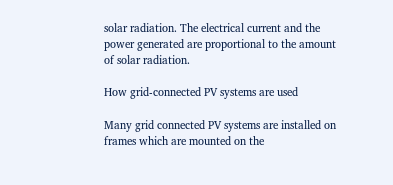solar radiation. The electrical current and the power generated are proportional to the amount of solar radiation.

How grid-connected PV systems are used

Many grid connected PV systems are installed on frames which are mounted on the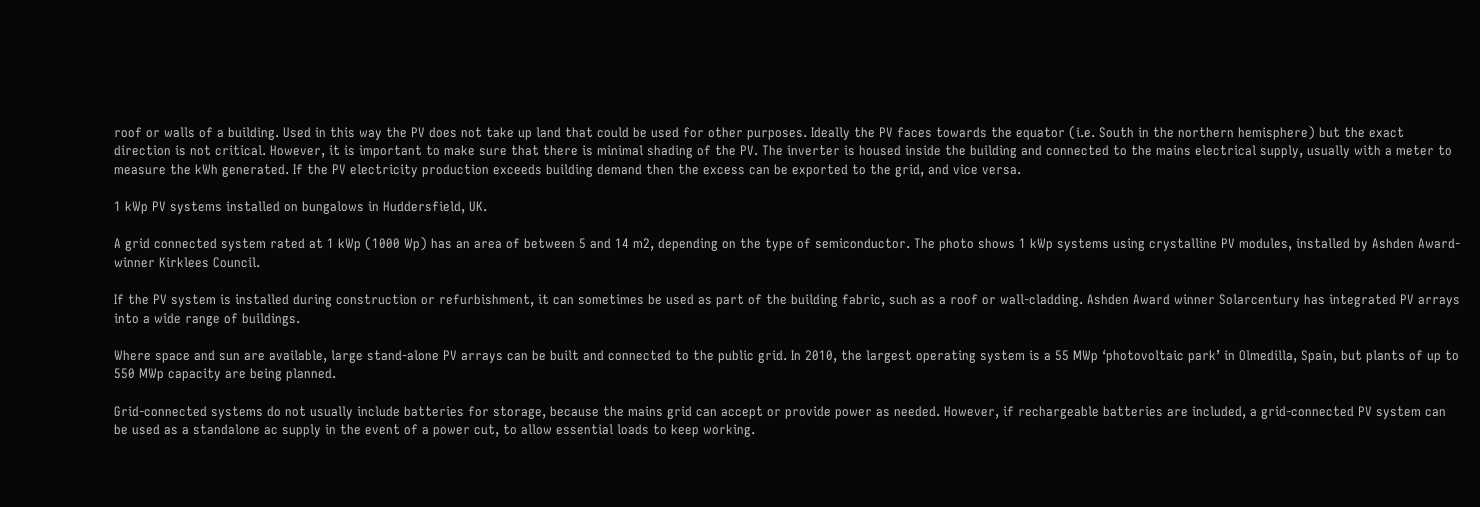roof or walls of a building. Used in this way the PV does not take up land that could be used for other purposes. Ideally the PV faces towards the equator (i.e. South in the northern hemisphere) but the exact direction is not critical. However, it is important to make sure that there is minimal shading of the PV. The inverter is housed inside the building and connected to the mains electrical supply, usually with a meter to measure the kWh generated. If the PV electricity production exceeds building demand then the excess can be exported to the grid, and vice versa.

1 kWp PV systems installed on bungalows in Huddersfield, UK.

A grid connected system rated at 1 kWp (1000 Wp) has an area of between 5 and 14 m2, depending on the type of semiconductor. The photo shows 1 kWp systems using crystalline PV modules, installed by Ashden Award-winner Kirklees Council.

If the PV system is installed during construction or refurbishment, it can sometimes be used as part of the building fabric, such as a roof or wall-cladding. Ashden Award winner Solarcentury has integrated PV arrays into a wide range of buildings.

Where space and sun are available, large stand-alone PV arrays can be built and connected to the public grid. In 2010, the largest operating system is a 55 MWp ‘photovoltaic park’ in Olmedilla, Spain, but plants of up to 550 MWp capacity are being planned.

Grid-connected systems do not usually include batteries for storage, because the mains grid can accept or provide power as needed. However, if rechargeable batteries are included, a grid-connected PV system can be used as a standalone ac supply in the event of a power cut, to allow essential loads to keep working.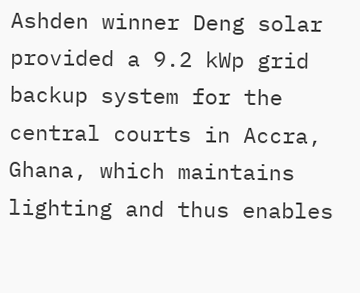Ashden winner Deng solar provided a 9.2 kWp grid backup system for the central courts in Accra, Ghana, which maintains lighting and thus enables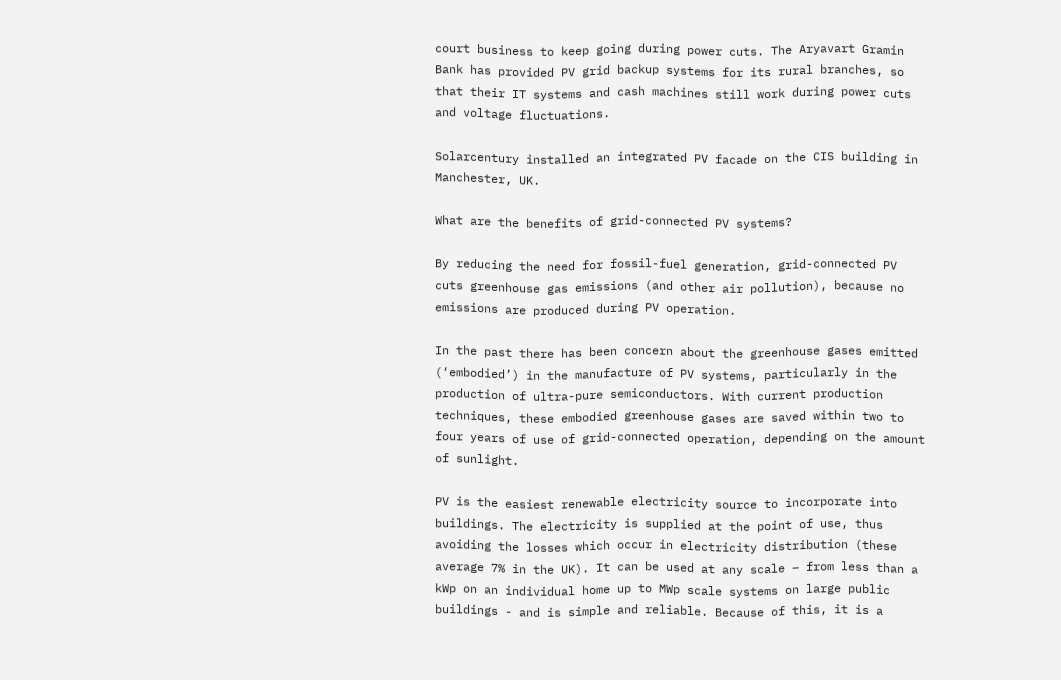court business to keep going during power cuts. The Aryavart Gramin Bank has provided PV grid backup systems for its rural branches, so that their IT systems and cash machines still work during power cuts and voltage fluctuations.

Solarcentury installed an integrated PV facade on the CIS building in Manchester, UK.

What are the benefits of grid-connected PV systems?

By reducing the need for fossil-fuel generation, grid-connected PV cuts greenhouse gas emissions (and other air pollution), because no emissions are produced during PV operation.

In the past there has been concern about the greenhouse gases emitted (‘embodied’) in the manufacture of PV systems, particularly in the production of ultra-pure semiconductors. With current production techniques, these embodied greenhouse gases are saved within two to four years of use of grid-connected operation, depending on the amount of sunlight.

PV is the easiest renewable electricity source to incorporate into buildings. The electricity is supplied at the point of use, thus avoiding the losses which occur in electricity distribution (these average 7% in the UK). It can be used at any scale – from less than a kWp on an individual home up to MWp scale systems on large public buildings - and is simple and reliable. Because of this, it is a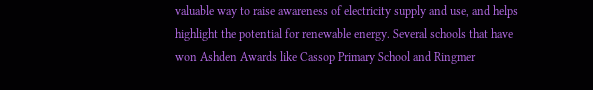valuable way to raise awareness of electricity supply and use, and helps highlight the potential for renewable energy. Several schools that have won Ashden Awards like Cassop Primary School and Ringmer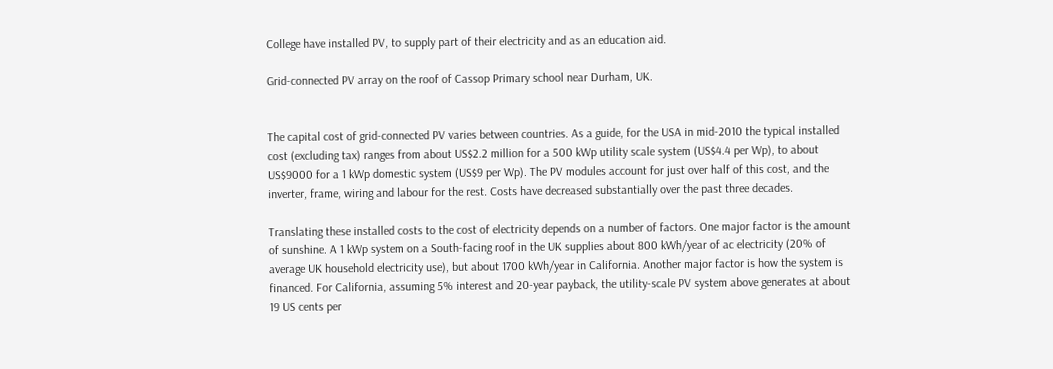College have installed PV, to supply part of their electricity and as an education aid.

Grid-connected PV array on the roof of Cassop Primary school near Durham, UK.


The capital cost of grid-connected PV varies between countries. As a guide, for the USA in mid-2010 the typical installed cost (excluding tax) ranges from about US$2.2 million for a 500 kWp utility scale system (US$4.4 per Wp), to about US$9000 for a 1 kWp domestic system (US$9 per Wp). The PV modules account for just over half of this cost, and the inverter, frame, wiring and labour for the rest. Costs have decreased substantially over the past three decades.

Translating these installed costs to the cost of electricity depends on a number of factors. One major factor is the amount of sunshine. A 1 kWp system on a South-facing roof in the UK supplies about 800 kWh/year of ac electricity (20% of average UK household electricity use), but about 1700 kWh/year in California. Another major factor is how the system is financed. For California, assuming 5% interest and 20-year payback, the utility-scale PV system above generates at about 19 US cents per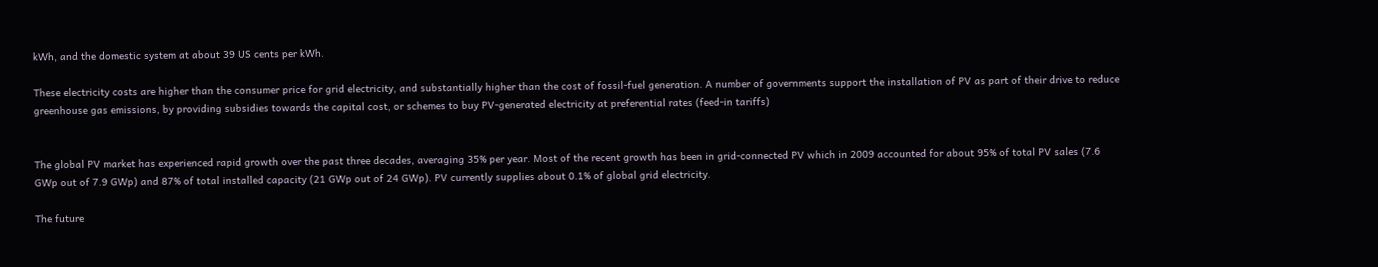kWh, and the domestic system at about 39 US cents per kWh.

These electricity costs are higher than the consumer price for grid electricity, and substantially higher than the cost of fossil-fuel generation. A number of governments support the installation of PV as part of their drive to reduce greenhouse gas emissions, by providing subsidies towards the capital cost, or schemes to buy PV-generated electricity at preferential rates (feed-in tariffs)


The global PV market has experienced rapid growth over the past three decades, averaging 35% per year. Most of the recent growth has been in grid-connected PV which in 2009 accounted for about 95% of total PV sales (7.6 GWp out of 7.9 GWp) and 87% of total installed capacity (21 GWp out of 24 GWp). PV currently supplies about 0.1% of global grid electricity.

The future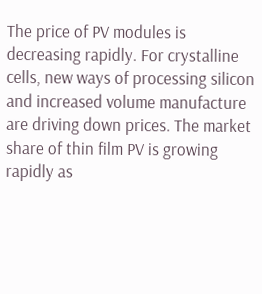The price of PV modules is decreasing rapidly. For crystalline cells, new ways of processing silicon and increased volume manufacture are driving down prices. The market share of thin film PV is growing rapidly as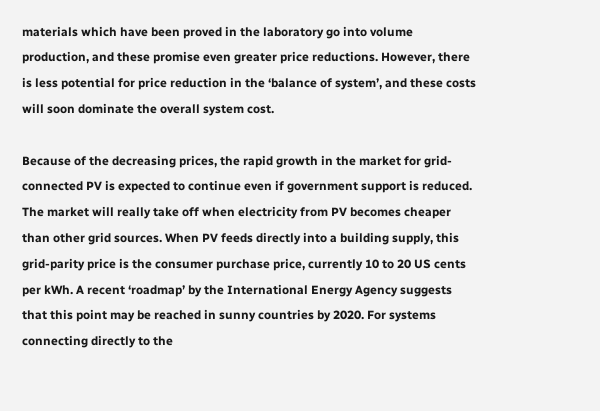materials which have been proved in the laboratory go into volume production, and these promise even greater price reductions. However, there is less potential for price reduction in the ‘balance of system’, and these costs will soon dominate the overall system cost.

Because of the decreasing prices, the rapid growth in the market for grid-connected PV is expected to continue even if government support is reduced. The market will really take off when electricity from PV becomes cheaper than other grid sources. When PV feeds directly into a building supply, this grid-parity price is the consumer purchase price, currently 10 to 20 US cents per kWh. A recent ‘roadmap’ by the International Energy Agency suggests that this point may be reached in sunny countries by 2020. For systems connecting directly to the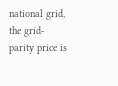national grid, the grid-parity price is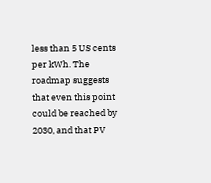less than 5 US cents per kWh. The roadmap suggests that even this point could be reached by 2030, and that PV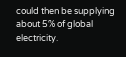could then be supplying about 5% of global electricity.